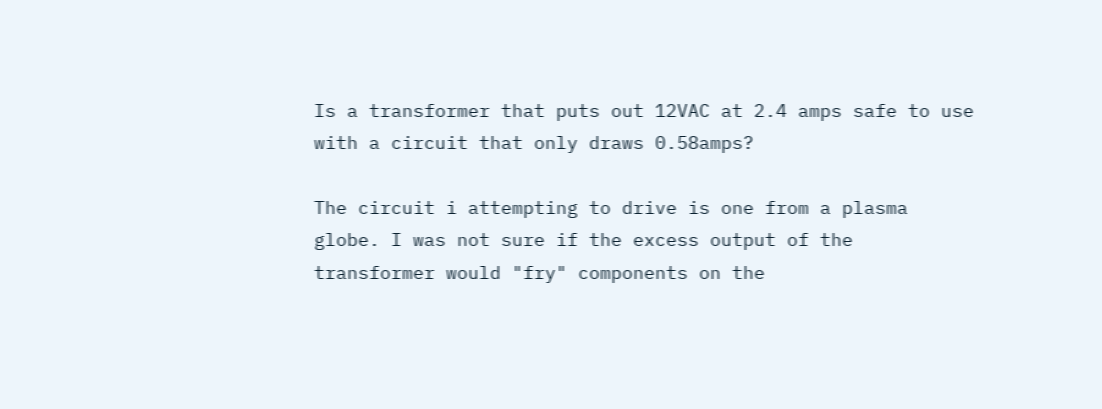Is a transformer that puts out 12VAC at 2.4 amps safe to use with a circuit that only draws 0.58amps?

The circuit i attempting to drive is one from a plasma globe. I was not sure if the excess output of the transformer would "fry" components on the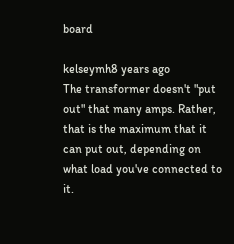board

kelseymh8 years ago
The transformer doesn't "put out" that many amps. Rather, that is the maximum that it can put out, depending on what load you've connected to it.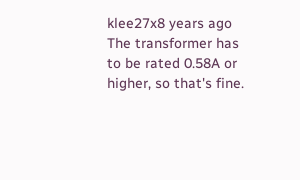klee27x8 years ago
The transformer has to be rated 0.58A or higher, so that's fine.